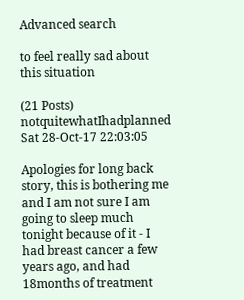Advanced search

to feel really sad about this situation

(21 Posts)
notquitewhatIhadplanned Sat 28-Oct-17 22:03:05

Apologies for long back story, this is bothering me and I am not sure I am going to sleep much tonight because of it - I had breast cancer a few years ago, and had 18months of treatment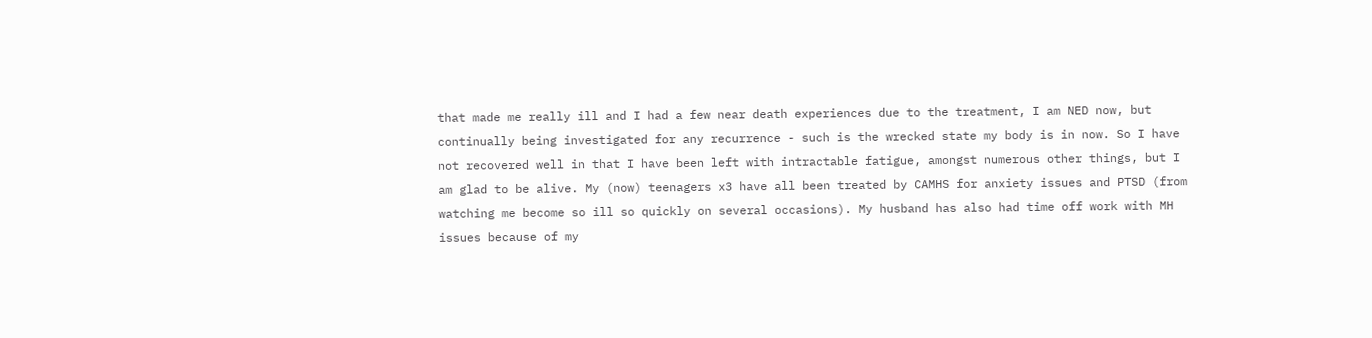that made me really ill and I had a few near death experiences due to the treatment, I am NED now, but continually being investigated for any recurrence - such is the wrecked state my body is in now. So I have not recovered well in that I have been left with intractable fatigue, amongst numerous other things, but I am glad to be alive. My (now) teenagers x3 have all been treated by CAMHS for anxiety issues and PTSD (from watching me become so ill so quickly on several occasions). My husband has also had time off work with MH issues because of my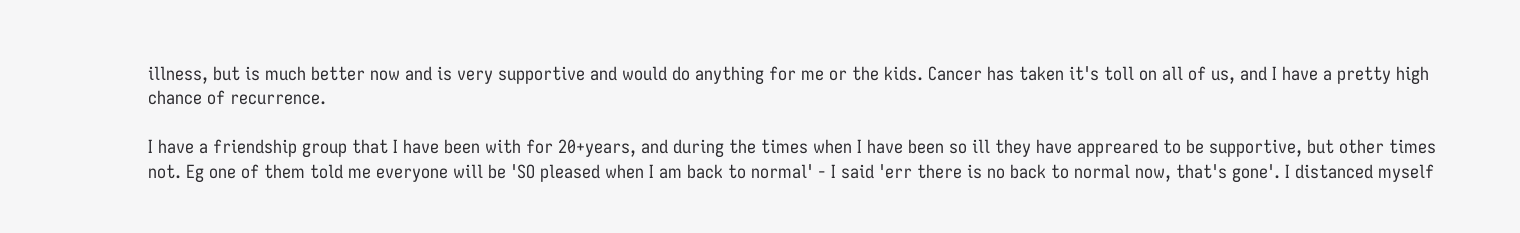illness, but is much better now and is very supportive and would do anything for me or the kids. Cancer has taken it's toll on all of us, and I have a pretty high chance of recurrence.

I have a friendship group that I have been with for 20+years, and during the times when I have been so ill they have appreared to be supportive, but other times not. Eg one of them told me everyone will be 'SO pleased when I am back to normal' - I said 'err there is no back to normal now, that's gone'. I distanced myself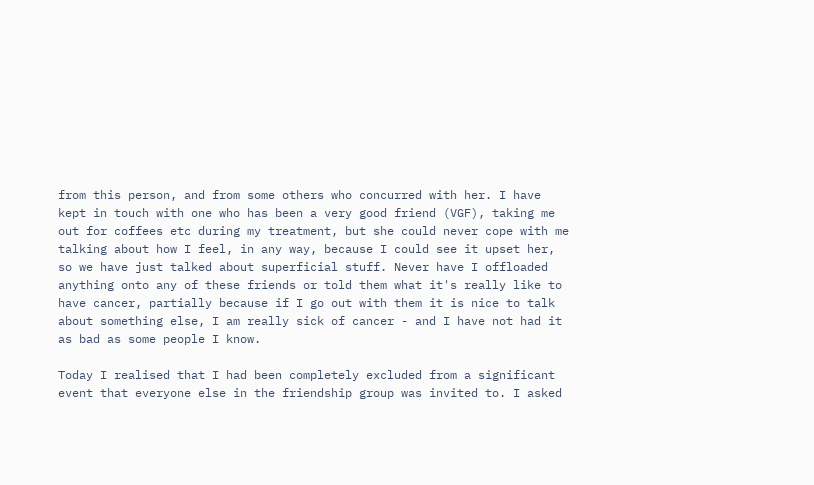from this person, and from some others who concurred with her. I have kept in touch with one who has been a very good friend (VGF), taking me out for coffees etc during my treatment, but she could never cope with me talking about how I feel, in any way, because I could see it upset her, so we have just talked about superficial stuff. Never have I offloaded anything onto any of these friends or told them what it's really like to have cancer, partially because if I go out with them it is nice to talk about something else, I am really sick of cancer - and I have not had it as bad as some people I know.

Today I realised that I had been completely excluded from a significant event that everyone else in the friendship group was invited to. I asked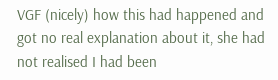VGF (nicely) how this had happened and got no real explanation about it, she had not realised I had been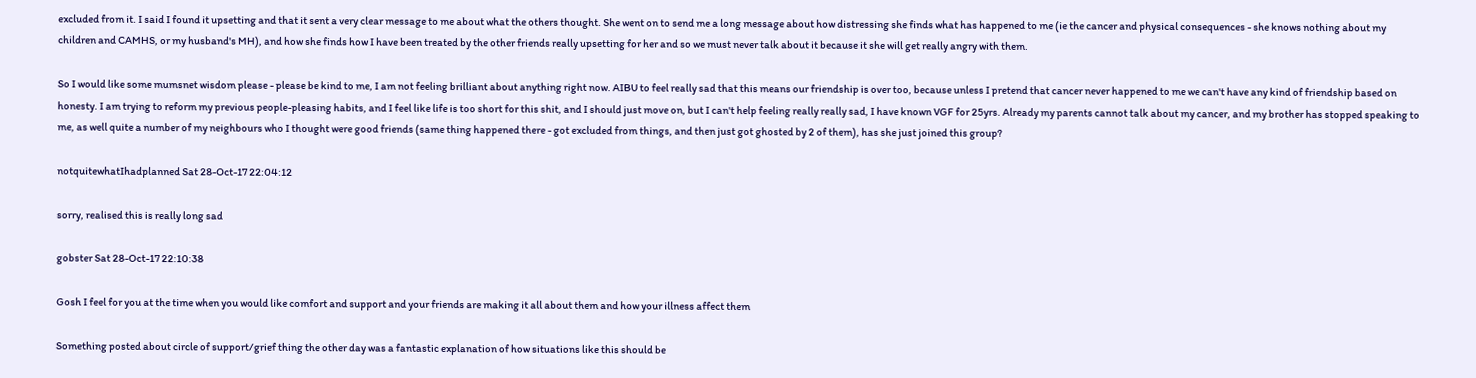excluded from it. I said I found it upsetting and that it sent a very clear message to me about what the others thought. She went on to send me a long message about how distressing she finds what has happened to me (ie the cancer and physical consequences - she knows nothing about my children and CAMHS, or my husband's MH), and how she finds how I have been treated by the other friends really upsetting for her and so we must never talk about it because it she will get really angry with them.

So I would like some mumsnet wisdom please - please be kind to me, I am not feeling brilliant about anything right now. AIBU to feel really sad that this means our friendship is over too, because unless I pretend that cancer never happened to me we can't have any kind of friendship based on honesty. I am trying to reform my previous people-pleasing habits, and I feel like life is too short for this shit, and I should just move on, but I can't help feeling really really sad, I have known VGF for 25yrs. Already my parents cannot talk about my cancer, and my brother has stopped speaking to me, as well quite a number of my neighbours who I thought were good friends (same thing happened there - got excluded from things, and then just got ghosted by 2 of them), has she just joined this group?

notquitewhatIhadplanned Sat 28-Oct-17 22:04:12

sorry, realised this is really long sad

gobster Sat 28-Oct-17 22:10:38

Gosh I feel for you at the time when you would like comfort and support and your friends are making it all about them and how your illness affect them

Something posted about circle of support/grief thing the other day was a fantastic explanation of how situations like this should be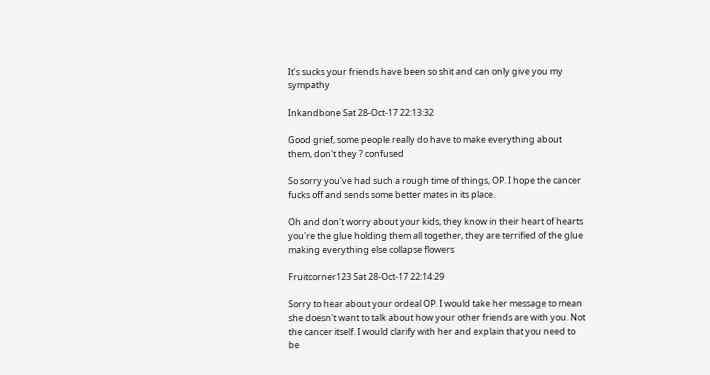It’s sucks your friends have been so shit and can only give you my sympathy

Inkandbone Sat 28-Oct-17 22:13:32

Good grief, some people really do have to make everything about them, don't they ? confused

So sorry you've had such a rough time of things, OP. I hope the cancer fucks off and sends some better mates in its place.

Oh and don't worry about your kids, they know in their heart of hearts you're the glue holding them all together, they are terrified of the glue making everything else collapse flowers

Fruitcorner123 Sat 28-Oct-17 22:14:29

Sorry to hear about your ordeal OP. I would take her message to mean she doesn't want to talk about how your other friends are with you. Not the cancer itself. I would clarify with her and explain that you need to be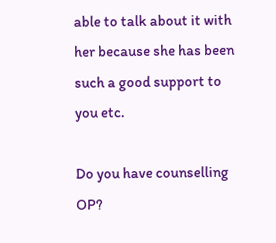able to talk about it with her because she has been such a good support to you etc.

Do you have counselling OP?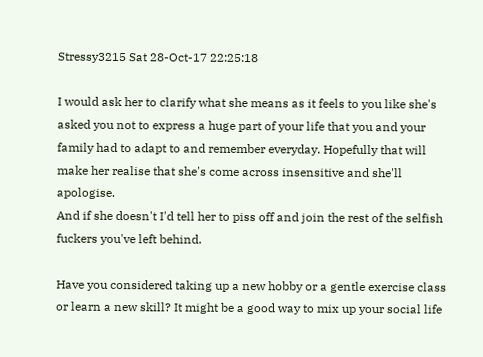Stressy3215 Sat 28-Oct-17 22:25:18

I would ask her to clarify what she means as it feels to you like she's asked you not to express a huge part of your life that you and your family had to adapt to and remember everyday. Hopefully that will make her realise that she's come across insensitive and she'll apologise.
And if she doesn't I'd tell her to piss off and join the rest of the selfish fuckers you've left behind.

Have you considered taking up a new hobby or a gentle exercise class or learn a new skill? It might be a good way to mix up your social life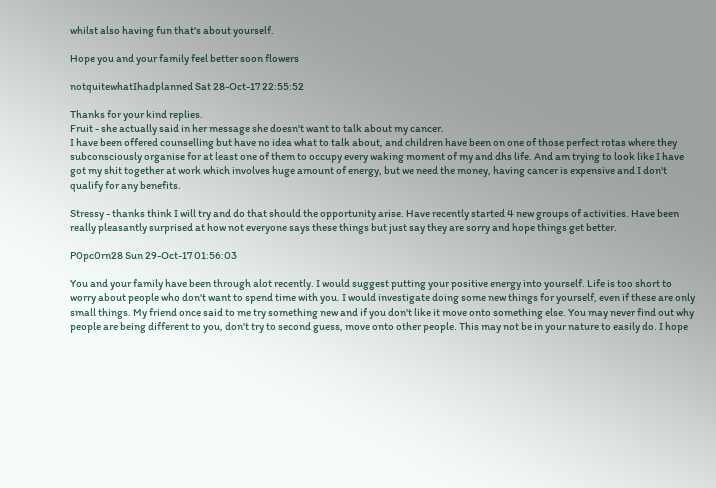whilst also having fun that's about yourself.

Hope you and your family feel better soon flowers

notquitewhatIhadplanned Sat 28-Oct-17 22:55:52

Thanks for your kind replies.
Fruit - she actually said in her message she doesn't want to talk about my cancer.
I have been offered counselling but have no idea what to talk about, and children have been on one of those perfect rotas where they subconsciously organise for at least one of them to occupy every waking moment of my and dhs life. And am trying to look like I have got my shit together at work which involves huge amount of energy, but we need the money, having cancer is expensive and I don't qualify for any benefits.

Stressy - thanks think I will try and do that should the opportunity arise. Have recently started 4 new groups of activities. Have been really pleasantly surprised at how not everyone says these things but just say they are sorry and hope things get better.

P0pc0rn28 Sun 29-Oct-17 01:56:03

You and your family have been through alot recently. I would suggest putting your positive energy into yourself. Life is too short to worry about people who don't want to spend time with you. I would investigate doing some new things for yourself, even if these are only small things. My friend once said to me try something new and if you don't like it move onto something else. You may never find out why people are being different to you, don't try to second guess, move onto other people. This may not be in your nature to easily do. I hope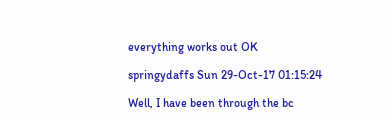everything works out OK

springydaffs Sun 29-Oct-17 01:15:24

Well, I have been through the bc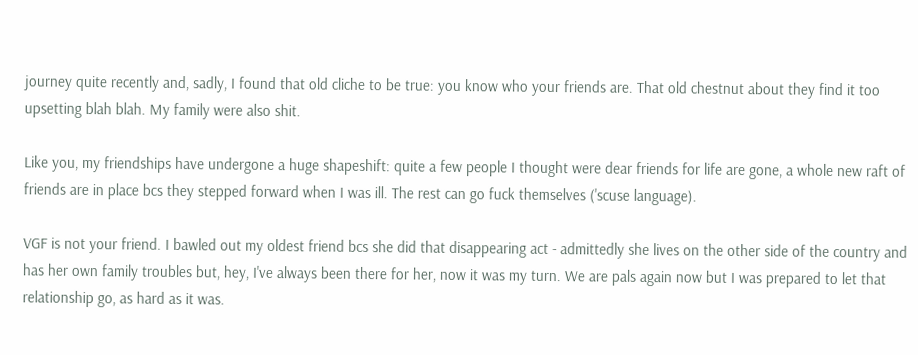journey quite recently and, sadly, I found that old cliche to be true: you know who your friends are. That old chestnut about they find it too upsetting blah blah. My family were also shit.

Like you, my friendships have undergone a huge shapeshift: quite a few people I thought were dear friends for life are gone, a whole new raft of friends are in place bcs they stepped forward when I was ill. The rest can go fuck themselves ('scuse language).

VGF is not your friend. I bawled out my oldest friend bcs she did that disappearing act - admittedly she lives on the other side of the country and has her own family troubles but, hey, I've always been there for her, now it was my turn. We are pals again now but I was prepared to let that relationship go, as hard as it was.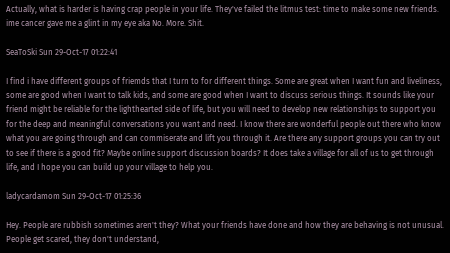Actually, what is harder is having crap people in your life. They've failed the litmus test: time to make some new friends. ime cancer gave me a glint in my eye aka No. More. Shit.

SeaToSki Sun 29-Oct-17 01:22:41

I find i have different groups of friemds that I turn to for different things. Some are great when I want fun and liveliness, some are good when I want to talk kids, and some are good when I want to discuss serious things. It sounds like your friend might be reliable for the lighthearted side of life, but you will need to develop new relationships to support you for the deep and meaningful conversations you want and need. I know there are wonderful people out there who know what you are going through and can commiserate and lift you through it. Are there any support groups you can try out to see if there is a good fit? Maybe online support discussion boards? It does take a village for all of us to get through life, and I hope you can build up your village to help you.

ladycardamom Sun 29-Oct-17 01:25:36

Hey. People are rubbish sometimes aren't they? What your friends have done and how they are behaving is not unusual. People get scared, they don't understand,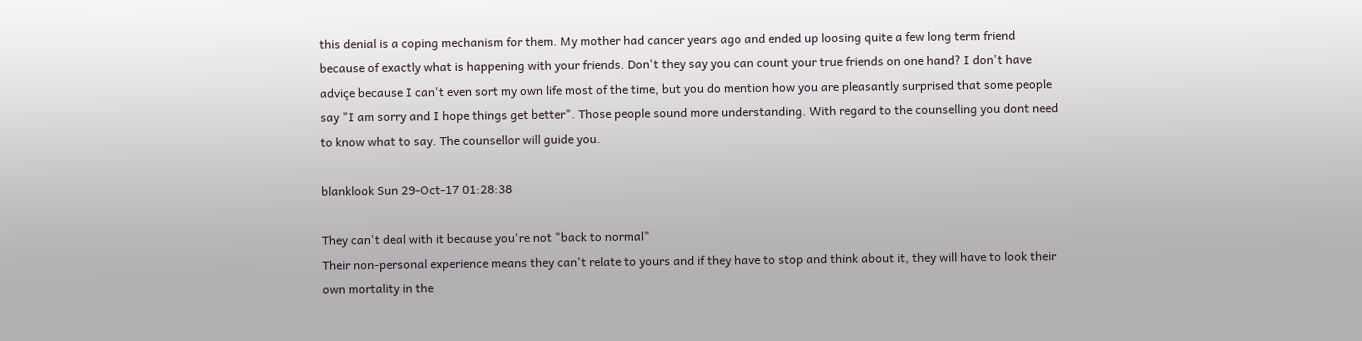this denial is a coping mechanism for them. My mother had cancer years ago and ended up loosing quite a few long term friend because of exactly what is happening with your friends. Don't they say you can count your true friends on one hand? I don't have adviçe because I can't even sort my own life most of the time, but you do mention how you are pleasantly surprised that some people say "I am sorry and I hope things get better". Those people sound more understanding. With regard to the counselling you dont need to know what to say. The counsellor will guide you.

blanklook Sun 29-Oct-17 01:28:38

They can't deal with it because you're not "back to normal"
Their non-personal experience means they can't relate to yours and if they have to stop and think about it, they will have to look their own mortality in the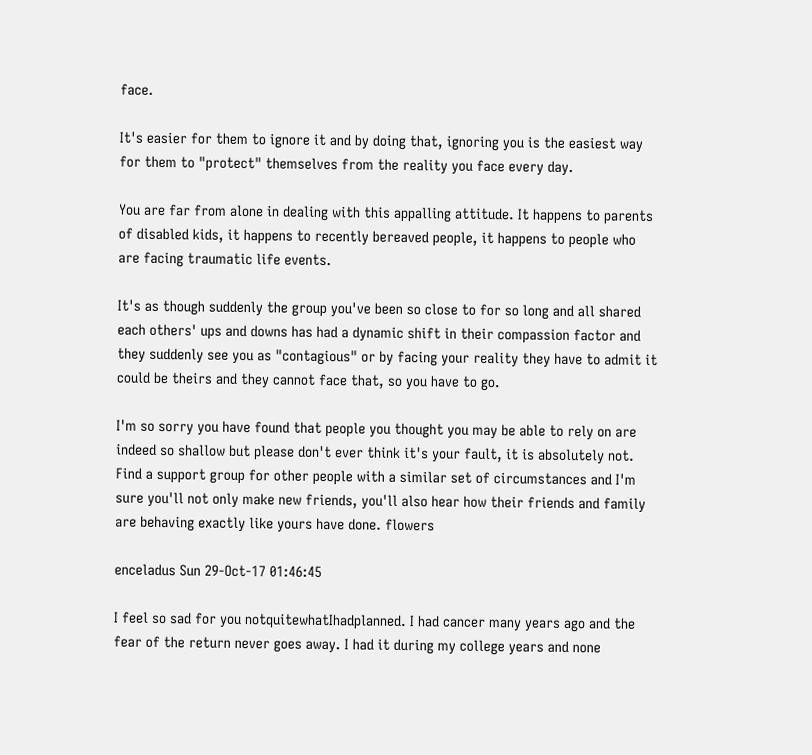face.

It's easier for them to ignore it and by doing that, ignoring you is the easiest way for them to "protect" themselves from the reality you face every day.

You are far from alone in dealing with this appalling attitude. It happens to parents of disabled kids, it happens to recently bereaved people, it happens to people who are facing traumatic life events.

It's as though suddenly the group you've been so close to for so long and all shared each others' ups and downs has had a dynamic shift in their compassion factor and they suddenly see you as "contagious" or by facing your reality they have to admit it could be theirs and they cannot face that, so you have to go.

I'm so sorry you have found that people you thought you may be able to rely on are indeed so shallow but please don't ever think it's your fault, it is absolutely not. Find a support group for other people with a similar set of circumstances and I'm sure you'll not only make new friends, you'll also hear how their friends and family are behaving exactly like yours have done. flowers

enceladus Sun 29-Oct-17 01:46:45

I feel so sad for you notquitewhatIhadplanned. I had cancer many years ago and the fear of the return never goes away. I had it during my college years and none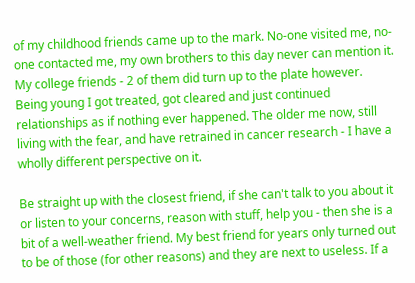of my childhood friends came up to the mark. No-one visited me, no-one contacted me, my own brothers to this day never can mention it. My college friends - 2 of them did turn up to the plate however. Being young I got treated, got cleared and just continued relationships as if nothing ever happened. The older me now, still living with the fear, and have retrained in cancer research - I have a wholly different perspective on it.

Be straight up with the closest friend, if she can't talk to you about it or listen to your concerns, reason with stuff, help you - then she is a bit of a well-weather friend. My best friend for years only turned out to be of those (for other reasons) and they are next to useless. If a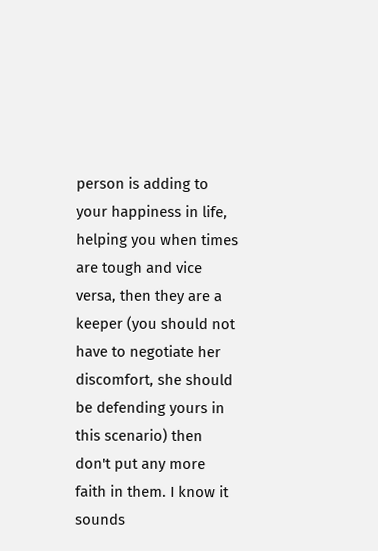person is adding to your happiness in life, helping you when times are tough and vice versa, then they are a keeper (you should not have to negotiate her discomfort, she should be defending yours in this scenario) then don't put any more faith in them. I know it sounds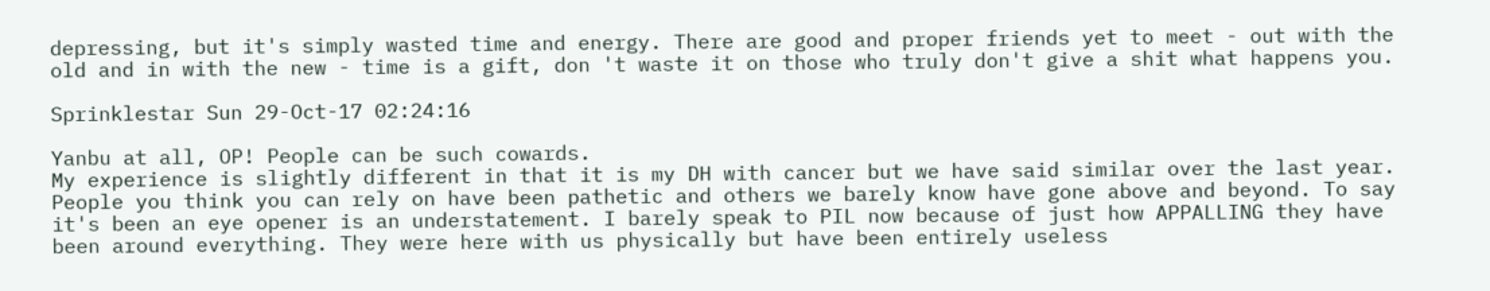depressing, but it's simply wasted time and energy. There are good and proper friends yet to meet - out with the old and in with the new - time is a gift, don 't waste it on those who truly don't give a shit what happens you.

Sprinklestar Sun 29-Oct-17 02:24:16

Yanbu at all, OP! People can be such cowards.
My experience is slightly different in that it is my DH with cancer but we have said similar over the last year. People you think you can rely on have been pathetic and others we barely know have gone above and beyond. To say it's been an eye opener is an understatement. I barely speak to PIL now because of just how APPALLING they have been around everything. They were here with us physically but have been entirely useless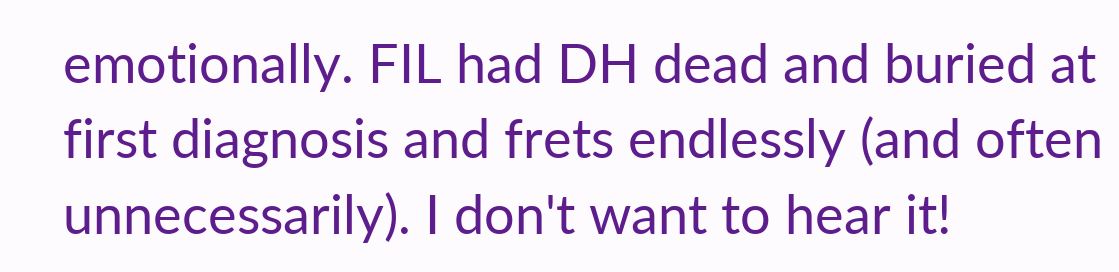emotionally. FIL had DH dead and buried at first diagnosis and frets endlessly (and often unnecessarily). I don't want to hear it!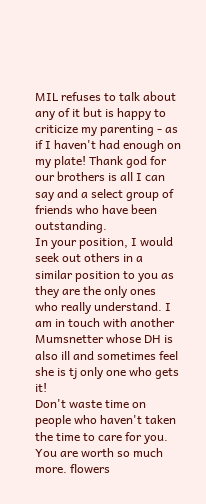MIL refuses to talk about any of it but is happy to criticize my parenting - as if I haven't had enough on my plate! Thank god for our brothers is all I can say and a select group of friends who have been outstanding.
In your position, I would seek out others in a similar position to you as they are the only ones who really understand. I am in touch with another Mumsnetter whose DH is also ill and sometimes feel she is tj only one who gets it!
Don't waste time on people who haven't taken the time to care for you. You are worth so much more. flowers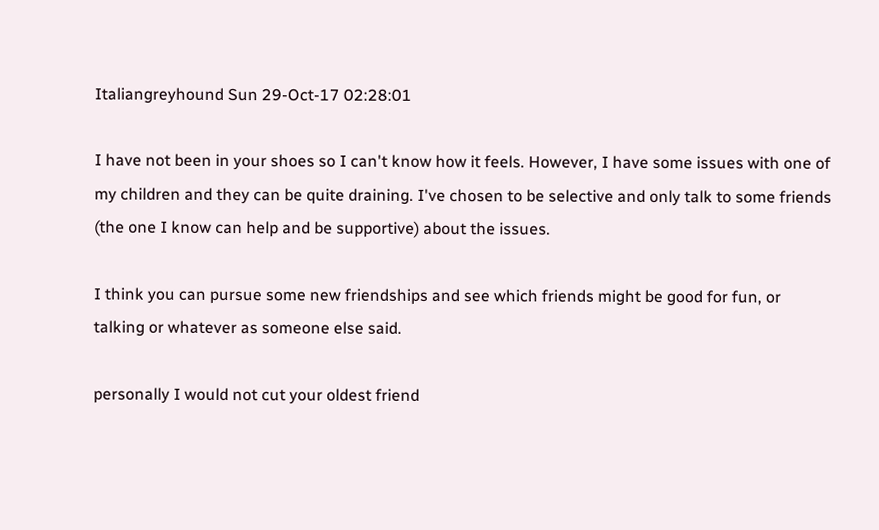Italiangreyhound Sun 29-Oct-17 02:28:01

I have not been in your shoes so I can't know how it feels. However, I have some issues with one of my children and they can be quite draining. I've chosen to be selective and only talk to some friends (the one I know can help and be supportive) about the issues.

I think you can pursue some new friendships and see which friends might be good for fun, or talking or whatever as someone else said.

personally I would not cut your oldest friend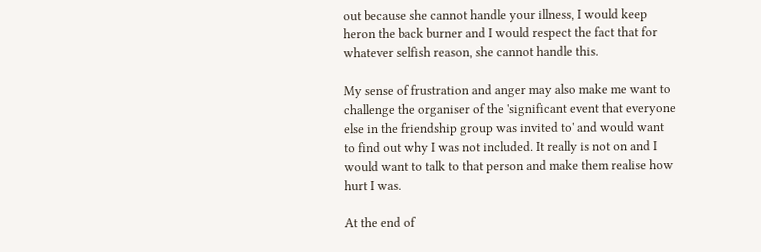out because she cannot handle your illness, I would keep heron the back burner and I would respect the fact that for whatever selfish reason, she cannot handle this.

My sense of frustration and anger may also make me want to challenge the organiser of the 'significant event that everyone else in the friendship group was invited to' and would want to find out why I was not included. It really is not on and I would want to talk to that person and make them realise how hurt I was.

At the end of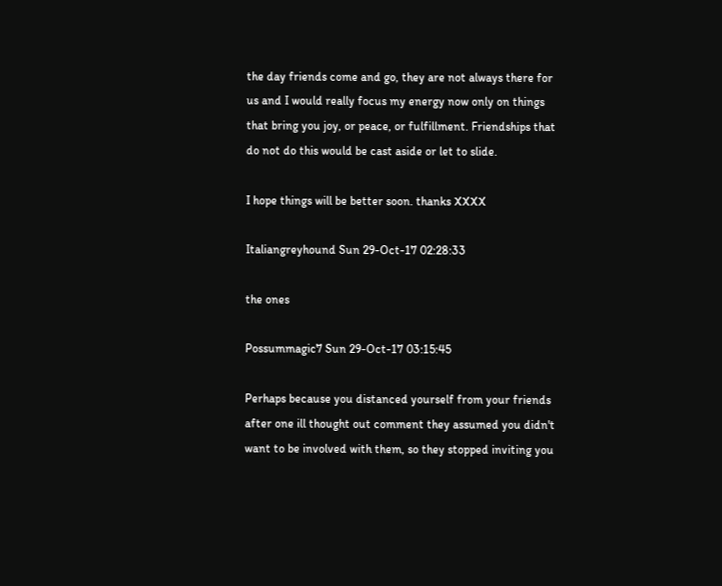the day friends come and go, they are not always there for us and I would really focus my energy now only on things that bring you joy, or peace, or fulfillment. Friendships that do not do this would be cast aside or let to slide.

I hope things will be better soon. thanks XXXX

Italiangreyhound Sun 29-Oct-17 02:28:33

the ones

Possummagic7 Sun 29-Oct-17 03:15:45

Perhaps because you distanced yourself from your friends after one ill thought out comment they assumed you didn't want to be involved with them, so they stopped inviting you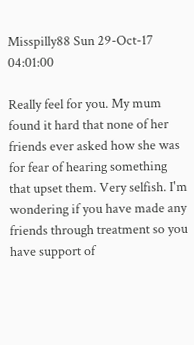Misspilly88 Sun 29-Oct-17 04:01:00

Really feel for you. My mum found it hard that none of her friends ever asked how she was for fear of hearing something that upset them. Very selfish. I'm wondering if you have made any friends through treatment so you have support of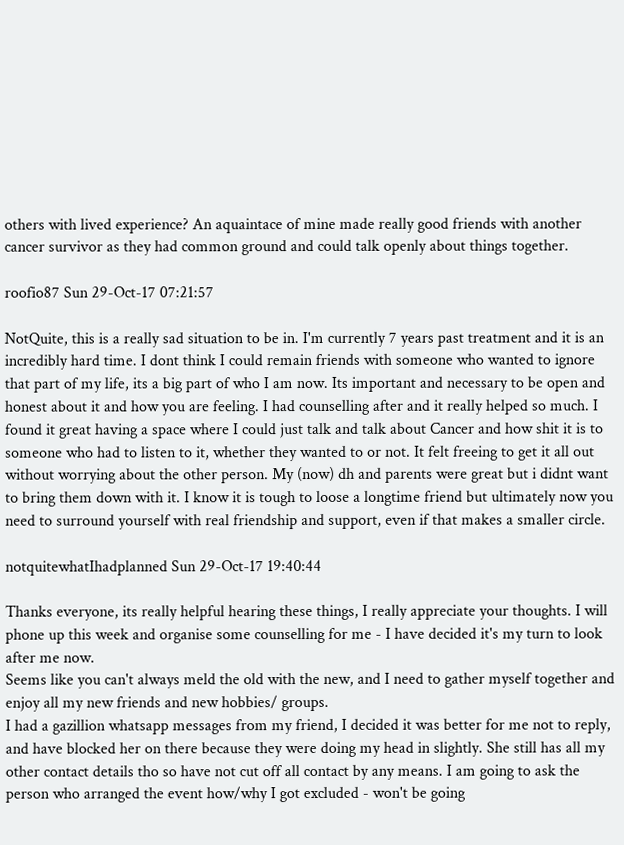others with lived experience? An aquaintace of mine made really good friends with another cancer survivor as they had common ground and could talk openly about things together.

roofio87 Sun 29-Oct-17 07:21:57

NotQuite, this is a really sad situation to be in. I'm currently 7 years past treatment and it is an incredibly hard time. I dont think I could remain friends with someone who wanted to ignore that part of my life, its a big part of who I am now. Its important and necessary to be open and honest about it and how you are feeling. I had counselling after and it really helped so much. I found it great having a space where I could just talk and talk about Cancer and how shit it is to someone who had to listen to it, whether they wanted to or not. It felt freeing to get it all out without worrying about the other person. My (now) dh and parents were great but i didnt want to bring them down with it. I know it is tough to loose a longtime friend but ultimately now you need to surround yourself with real friendship and support, even if that makes a smaller circle.

notquitewhatIhadplanned Sun 29-Oct-17 19:40:44

Thanks everyone, its really helpful hearing these things, I really appreciate your thoughts. I will phone up this week and organise some counselling for me - I have decided it's my turn to look after me now.
Seems like you can't always meld the old with the new, and I need to gather myself together and enjoy all my new friends and new hobbies/ groups.
I had a gazillion whatsapp messages from my friend, I decided it was better for me not to reply, and have blocked her on there because they were doing my head in slightly. She still has all my other contact details tho so have not cut off all contact by any means. I am going to ask the person who arranged the event how/why I got excluded - won't be going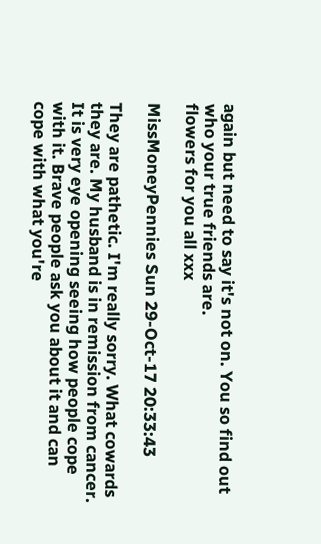again but need to say it's not on. You so find out who your true friends are.
flowers for you all xxx

MissMoneyPennies Sun 29-Oct-17 20:33:43

They are pathetic. I'm really sorry. What cowards they are. My husband is in remission from cancer. It is very eye opening seeing how people cope with it. Brave people ask you about it and can cope with what you're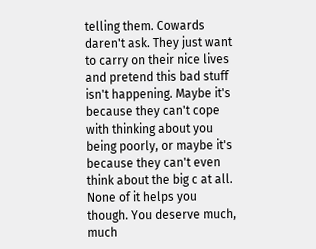telling them. Cowards daren't ask. They just want to carry on their nice lives and pretend this bad stuff isn't happening. Maybe it's because they can't cope with thinking about you being poorly, or maybe it's because they can't even think about the big c at all. None of it helps you though. You deserve much, much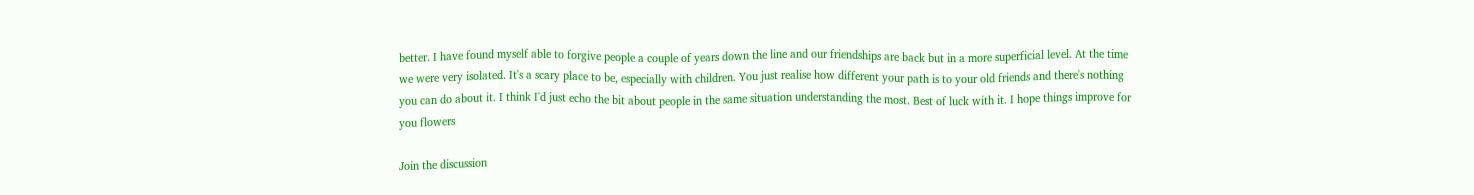better. I have found myself able to forgive people a couple of years down the line and our friendships are back but in a more superficial level. At the time we were very isolated. It's a scary place to be, especially with children. You just realise how different your path is to your old friends and there's nothing you can do about it. I think I'd just echo the bit about people in the same situation understanding the most. Best of luck with it. I hope things improve for you flowers

Join the discussion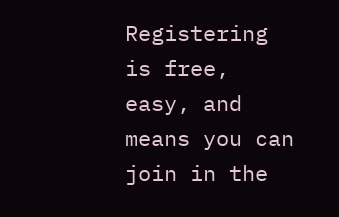Registering is free, easy, and means you can join in the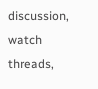discussion, watch threads,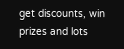get discounts, win prizes and lots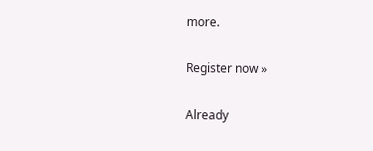more.

Register now »

Already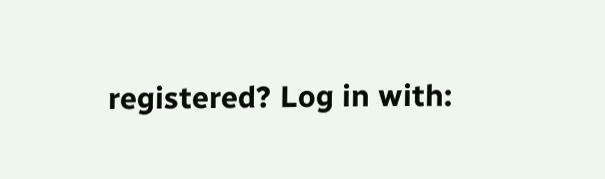registered? Log in with: